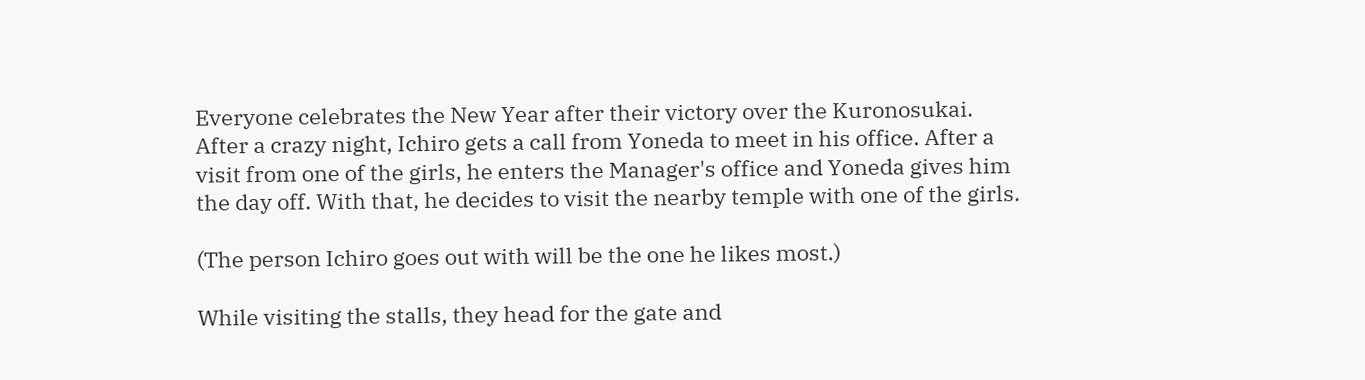Everyone celebrates the New Year after their victory over the Kuronosukai. After a crazy night, Ichiro gets a call from Yoneda to meet in his office. After a visit from one of the girls, he enters the Manager's office and Yoneda gives him the day off. With that, he decides to visit the nearby temple with one of the girls.

(The person Ichiro goes out with will be the one he likes most.)

While visiting the stalls, they head for the gate and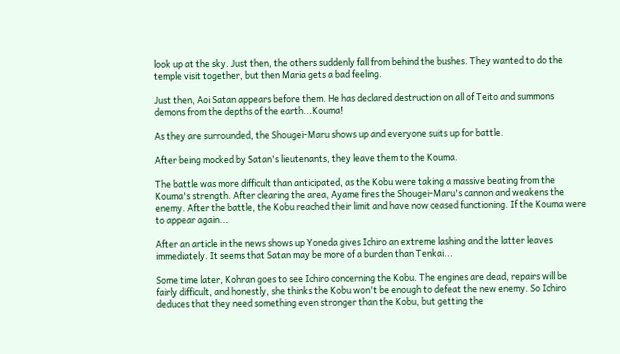look up at the sky. Just then, the others suddenly fall from behind the bushes. They wanted to do the temple visit together, but then Maria gets a bad feeling.

Just then, Aoi Satan appears before them. He has declared destruction on all of Teito and summons demons from the depths of the earth...Kouma!

As they are surrounded, the Shougei-Maru shows up and everyone suits up for battle.

After being mocked by Satan's lieutenants, they leave them to the Kouma.

The battle was more difficult than anticipated, as the Kobu were taking a massive beating from the Kouma's strength. After clearing the area, Ayame fires the Shougei-Maru's cannon and weakens the enemy. After the battle, the Kobu reached their limit and have now ceased functioning. If the Kouma were to appear again...

After an article in the news shows up Yoneda gives Ichiro an extreme lashing and the latter leaves immediately. It seems that Satan may be more of a burden than Tenkai...

Some time later, Kohran goes to see Ichiro concerning the Kobu. The engines are dead, repairs will be fairly difficult, and honestly, she thinks the Kobu won't be enough to defeat the new enemy. So Ichiro deduces that they need something even stronger than the Kobu, but getting the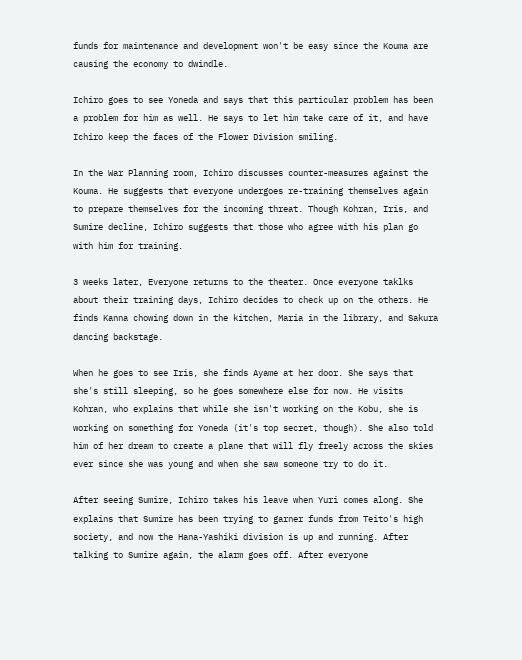funds for maintenance and development won't be easy since the Kouma are causing the economy to dwindle.

Ichiro goes to see Yoneda and says that this particular problem has been a problem for him as well. He says to let him take care of it, and have Ichiro keep the faces of the Flower Division smiling.

In the War Planning room, Ichiro discusses counter-measures against the Kouma. He suggests that everyone undergoes re-training themselves again to prepare themselves for the incoming threat. Though Kohran, Iris, and Sumire decline, Ichiro suggests that those who agree with his plan go with him for training.

3 weeks later, Everyone returns to the theater. Once everyone taklks about their training days, Ichiro decides to check up on the others. He finds Kanna chowing down in the kitchen, Maria in the library, and Sakura dancing backstage.

When he goes to see Iris, she finds Ayame at her door. She says that she's still sleeping, so he goes somewhere else for now. He visits Kohran, who explains that while she isn't working on the Kobu, she is working on something for Yoneda (it's top secret, though). She also told him of her dream to create a plane that will fly freely across the skies ever since she was young and when she saw someone try to do it.

After seeing Sumire, Ichiro takes his leave when Yuri comes along. She explains that Sumire has been trying to garner funds from Teito's high society, and now the Hana-Yashiki division is up and running. After talking to Sumire again, the alarm goes off. After everyone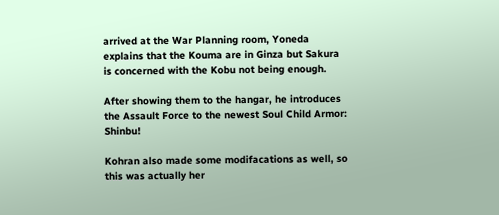arrived at the War Planning room, Yoneda explains that the Kouma are in Ginza but Sakura is concerned with the Kobu not being enough.

After showing them to the hangar, he introduces the Assault Force to the newest Soul Child Armor: Shinbu!

Kohran also made some modifacations as well, so this was actually her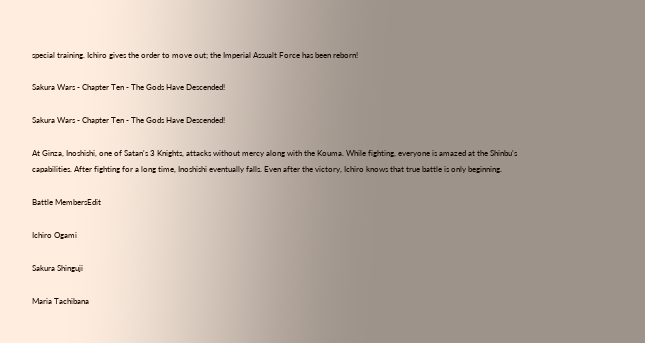special training. Ichiro gives the order to move out; the Imperial Assualt Force has been reborn!

Sakura Wars - Chapter Ten - The Gods Have Descended!

Sakura Wars - Chapter Ten - The Gods Have Descended!

At Ginza, Inoshishi, one of Satan's 3 Knights, attacks without mercy along with the Kouma. While fighting, everyone is amazed at the Shinbu's capabilities. After fighting for a long time, Inoshishi eventually falls. Even after the victory, Ichiro knows that true battle is only beginning.

Battle MembersEdit

Ichiro Ogami

Sakura Shinguji

Maria Tachibana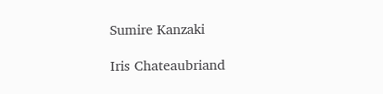Sumire Kanzaki

Iris Chateaubriand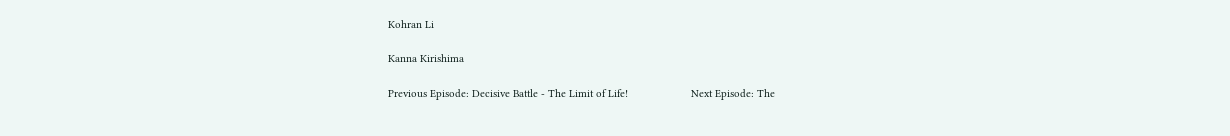Kohran Li

Kanna Kirishima

Previous Episode: Decisive Battle - The Limit of Life!                     Next Episode: The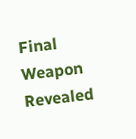Final Weapon Revealed